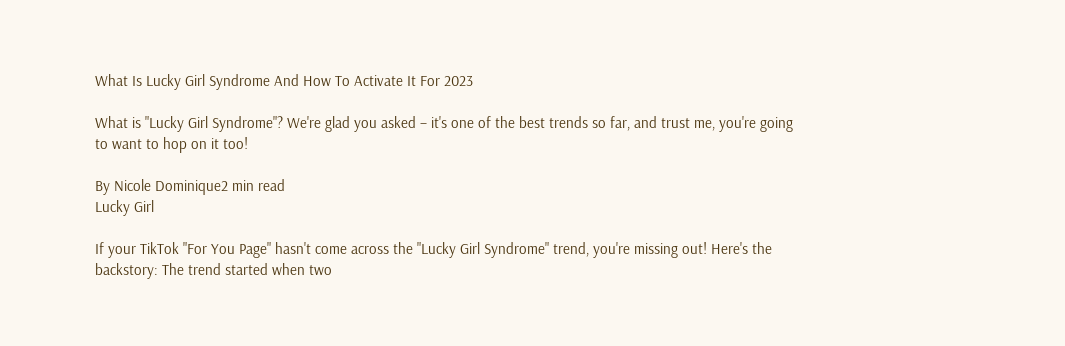What Is Lucky Girl Syndrome And How To Activate It For 2023

What is "Lucky Girl Syndrome"? We're glad you asked – it's one of the best trends so far, and trust me, you're going to want to hop on it too!

By Nicole Dominique2 min read
Lucky Girl

If your TikTok "For You Page" hasn't come across the "Lucky Girl Syndrome" trend, you're missing out! Here's the backstory: The trend started when two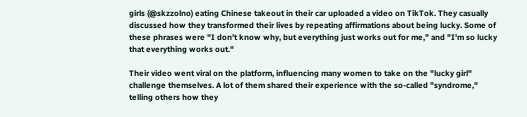girls (@skzzolno) eating Chinese takeout in their car uploaded a video on TikTok. They casually discussed how they transformed their lives by repeating affirmations about being lucky. Some of these phrases were "I don't know why, but everything just works out for me," and "I'm so lucky that everything works out."

Their video went viral on the platform, influencing many women to take on the "lucky girl" challenge themselves. A lot of them shared their experience with the so-called "syndrome," telling others how they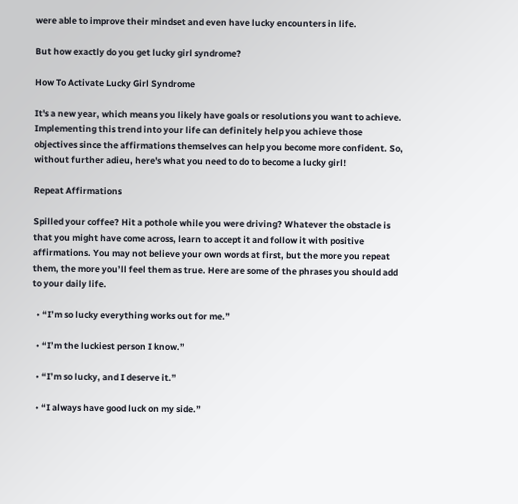were able to improve their mindset and even have lucky encounters in life.

But how exactly do you get lucky girl syndrome?

How To Activate Lucky Girl Syndrome

It's a new year, which means you likely have goals or resolutions you want to achieve. Implementing this trend into your life can definitely help you achieve those objectives since the affirmations themselves can help you become more confident. So, without further adieu, here's what you need to do to become a lucky girl!

Repeat Affirmations

Spilled your coffee? Hit a pothole while you were driving? Whatever the obstacle is that you might have come across, learn to accept it and follow it with positive affirmations. You may not believe your own words at first, but the more you repeat them, the more you’ll feel them as true. Here are some of the phrases you should add to your daily life.

  • “I’m so lucky everything works out for me.”

  • “I’m the luckiest person I know.”

  • “I’m so lucky, and I deserve it.”

  • “I always have good luck on my side.”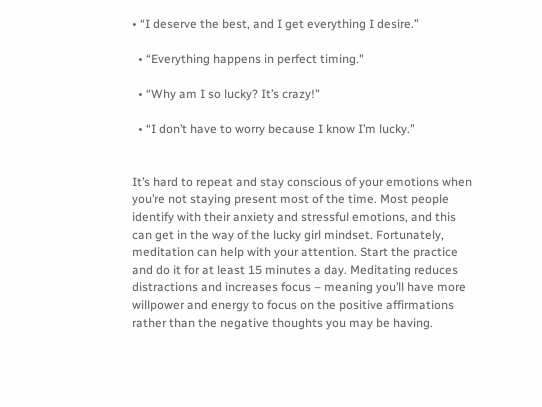• “I deserve the best, and I get everything I desire.”

  • “Everything happens in perfect timing."

  • “Why am I so lucky? It’s crazy!"

  • “I don’t have to worry because I know I’m lucky.”


It’s hard to repeat and stay conscious of your emotions when you’re not staying present most of the time. Most people identify with their anxiety and stressful emotions, and this can get in the way of the lucky girl mindset. Fortunately, meditation can help with your attention. Start the practice and do it for at least 15 minutes a day. Meditating reduces distractions and increases focus – meaning you’ll have more willpower and energy to focus on the positive affirmations rather than the negative thoughts you may be having.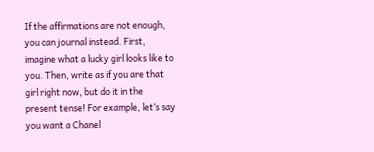If the affirmations are not enough, you can journal instead. First, imagine what a lucky girl looks like to you. Then, write as if you are that girl right now, but do it in the present tense! For example, let’s say you want a Chanel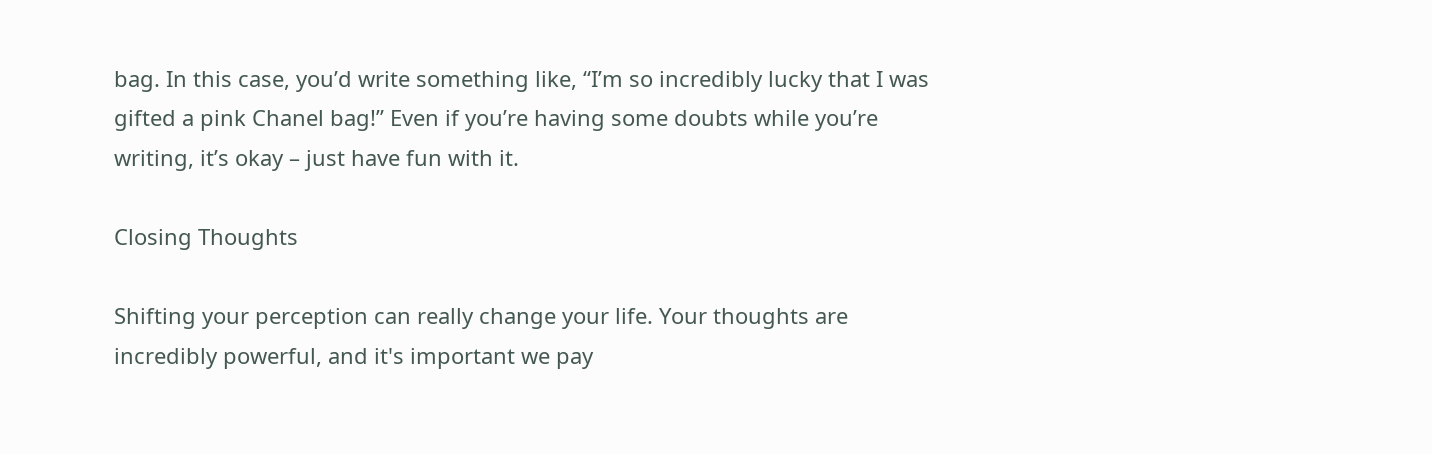bag. In this case, you’d write something like, “I’m so incredibly lucky that I was gifted a pink Chanel bag!” Even if you’re having some doubts while you’re writing, it’s okay – just have fun with it.

Closing Thoughts

Shifting your perception can really change your life. Your thoughts are incredibly powerful, and it's important we pay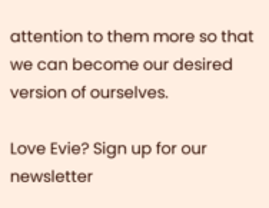attention to them more so that we can become our desired version of ourselves.

Love Evie? Sign up for our newsletter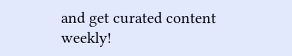and get curated content weekly!